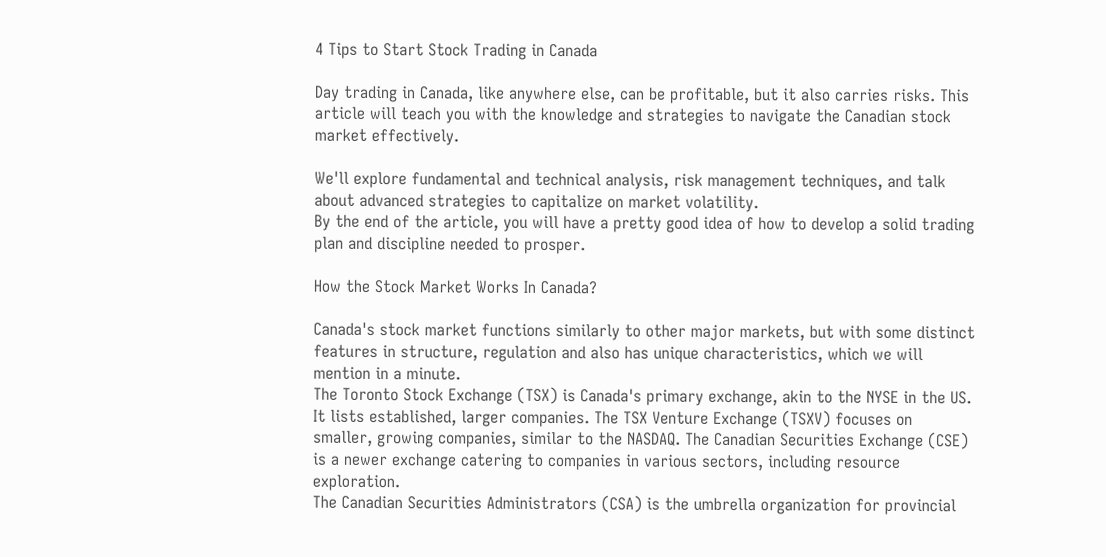4 Tips to Start Stock Trading in Canada

Day trading in Canada, like anywhere else, can be profitable, but it also carries risks. This article will teach you with the knowledge and strategies to navigate the Canadian stock market effectively.

We'll explore fundamental and technical analysis, risk management techniques, and talk about advanced strategies to capitalize on market volatility.
By the end of the article, you will have a pretty good idea of how to develop a solid trading plan and discipline needed to prosper.

How the Stock Market Works In Canada?

Canada's stock market functions similarly to other major markets, but with some distinct features in structure, regulation and also has unique characteristics, which we will mention in a minute.
The Toronto Stock Exchange (TSX) is Canada's primary exchange, akin to the NYSE in the US. It lists established, larger companies. The TSX Venture Exchange (TSXV) focuses on smaller, growing companies, similar to the NASDAQ. The Canadian Securities Exchange (CSE) is a newer exchange catering to companies in various sectors, including resource exploration.
The Canadian Securities Administrators (CSA) is the umbrella organization for provincial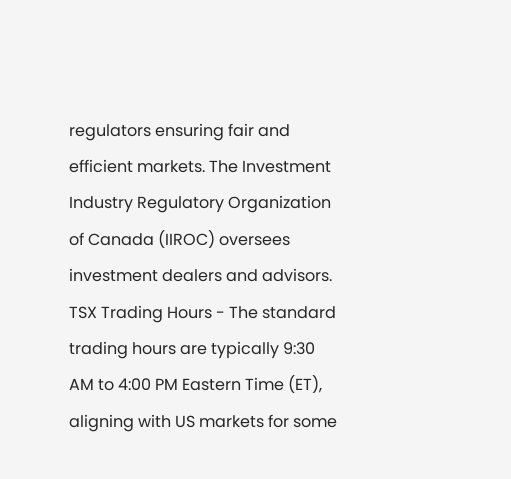regulators ensuring fair and efficient markets. The Investment Industry Regulatory Organization of Canada (IIROC) oversees investment dealers and advisors.
TSX Trading Hours - The standard trading hours are typically 9:30 AM to 4:00 PM Eastern Time (ET), aligning with US markets for some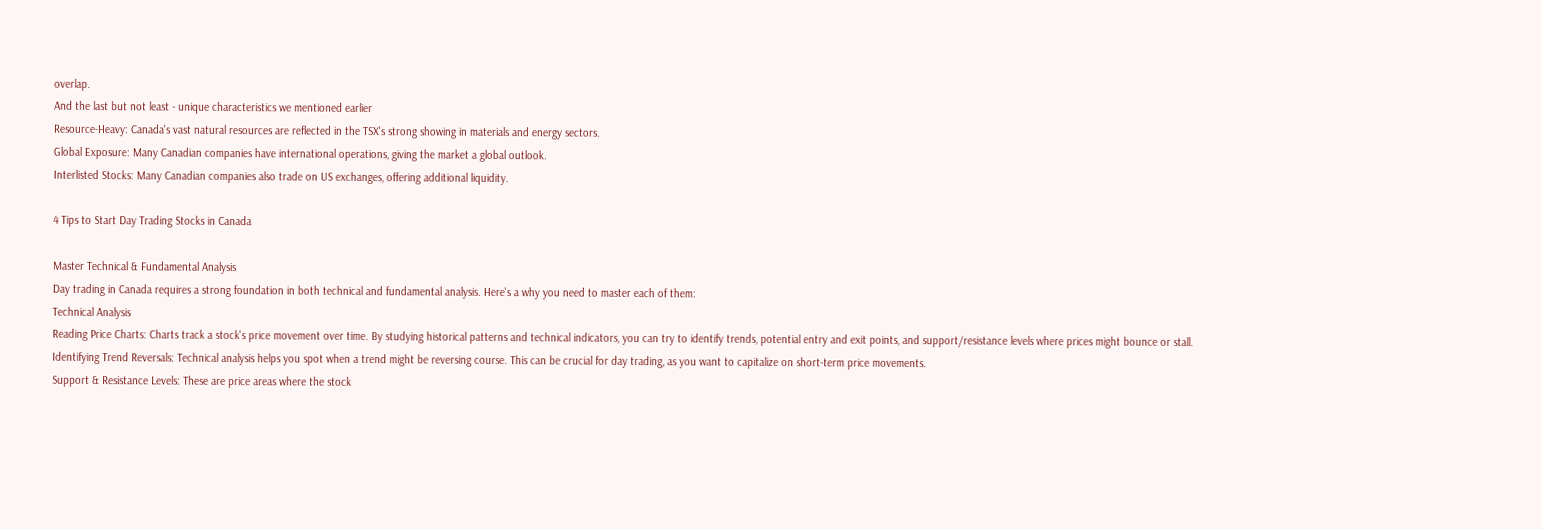overlap.
And the last but not least - unique characteristics we mentioned earlier
Resource-Heavy: Canada's vast natural resources are reflected in the TSX's strong showing in materials and energy sectors.
Global Exposure: Many Canadian companies have international operations, giving the market a global outlook.
Interlisted Stocks: Many Canadian companies also trade on US exchanges, offering additional liquidity.

4 Tips to Start Day Trading Stocks in Canada

Master Technical & Fundamental Analysis
Day trading in Canada requires a strong foundation in both technical and fundamental analysis. Here's a why you need to master each of them:
Technical Analysis
Reading Price Charts: Charts track a stock's price movement over time. By studying historical patterns and technical indicators, you can try to identify trends, potential entry and exit points, and support/resistance levels where prices might bounce or stall.
Identifying Trend Reversals: Technical analysis helps you spot when a trend might be reversing course. This can be crucial for day trading, as you want to capitalize on short-term price movements.
Support & Resistance Levels: These are price areas where the stock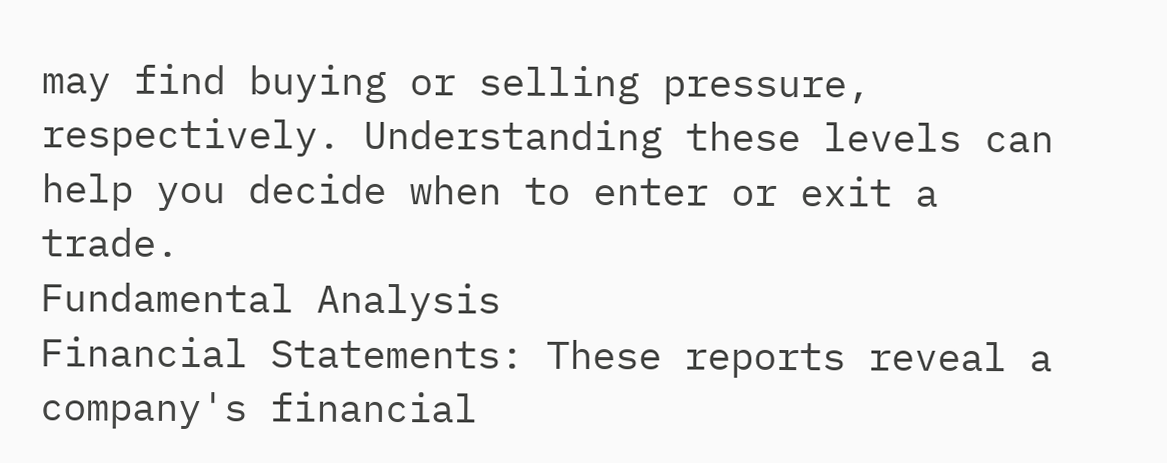may find buying or selling pressure, respectively. Understanding these levels can help you decide when to enter or exit a trade.
Fundamental Analysis
Financial Statements: These reports reveal a company's financial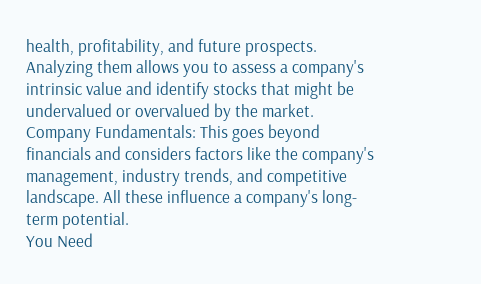health, profitability, and future prospects. Analyzing them allows you to assess a company's intrinsic value and identify stocks that might be undervalued or overvalued by the market.
Company Fundamentals: This goes beyond financials and considers factors like the company's management, industry trends, and competitive landscape. All these influence a company's long-term potential.
You Need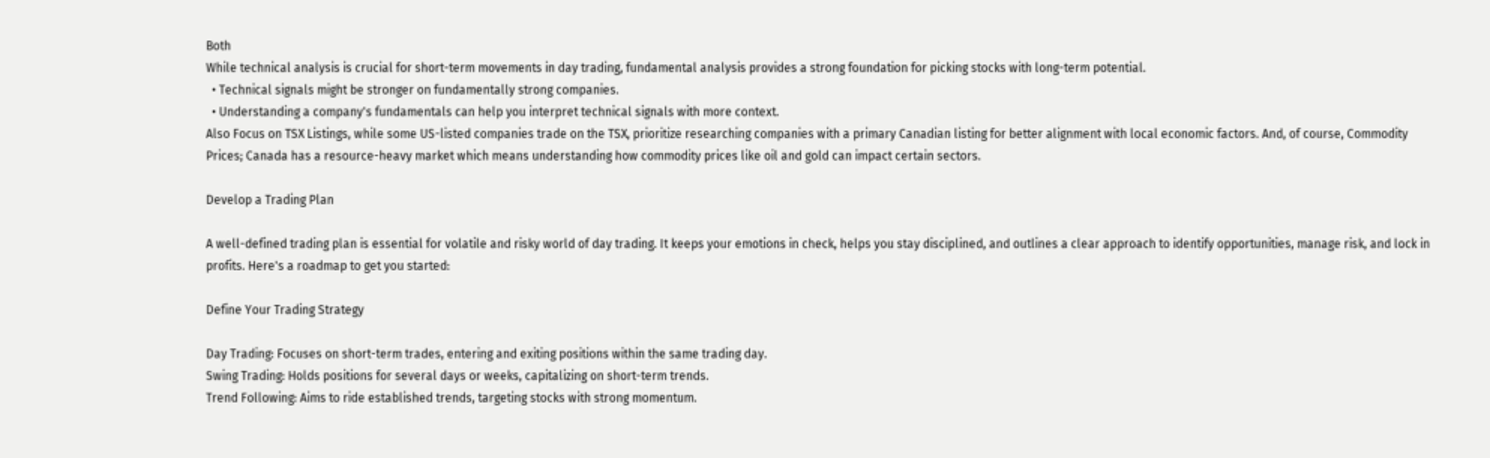Both
While technical analysis is crucial for short-term movements in day trading, fundamental analysis provides a strong foundation for picking stocks with long-term potential.
  • Technical signals might be stronger on fundamentally strong companies.
  • Understanding a company's fundamentals can help you interpret technical signals with more context.
Also Focus on TSX Listings, while some US-listed companies trade on the TSX, prioritize researching companies with a primary Canadian listing for better alignment with local economic factors. And, of course, Commodity Prices; Canada has a resource-heavy market which means understanding how commodity prices like oil and gold can impact certain sectors.

Develop a Trading Plan

A well-defined trading plan is essential for volatile and risky world of day trading. It keeps your emotions in check, helps you stay disciplined, and outlines a clear approach to identify opportunities, manage risk, and lock in profits. Here's a roadmap to get you started:

Define Your Trading Strategy

Day Trading: Focuses on short-term trades, entering and exiting positions within the same trading day.
Swing Trading: Holds positions for several days or weeks, capitalizing on short-term trends.
Trend Following: Aims to ride established trends, targeting stocks with strong momentum.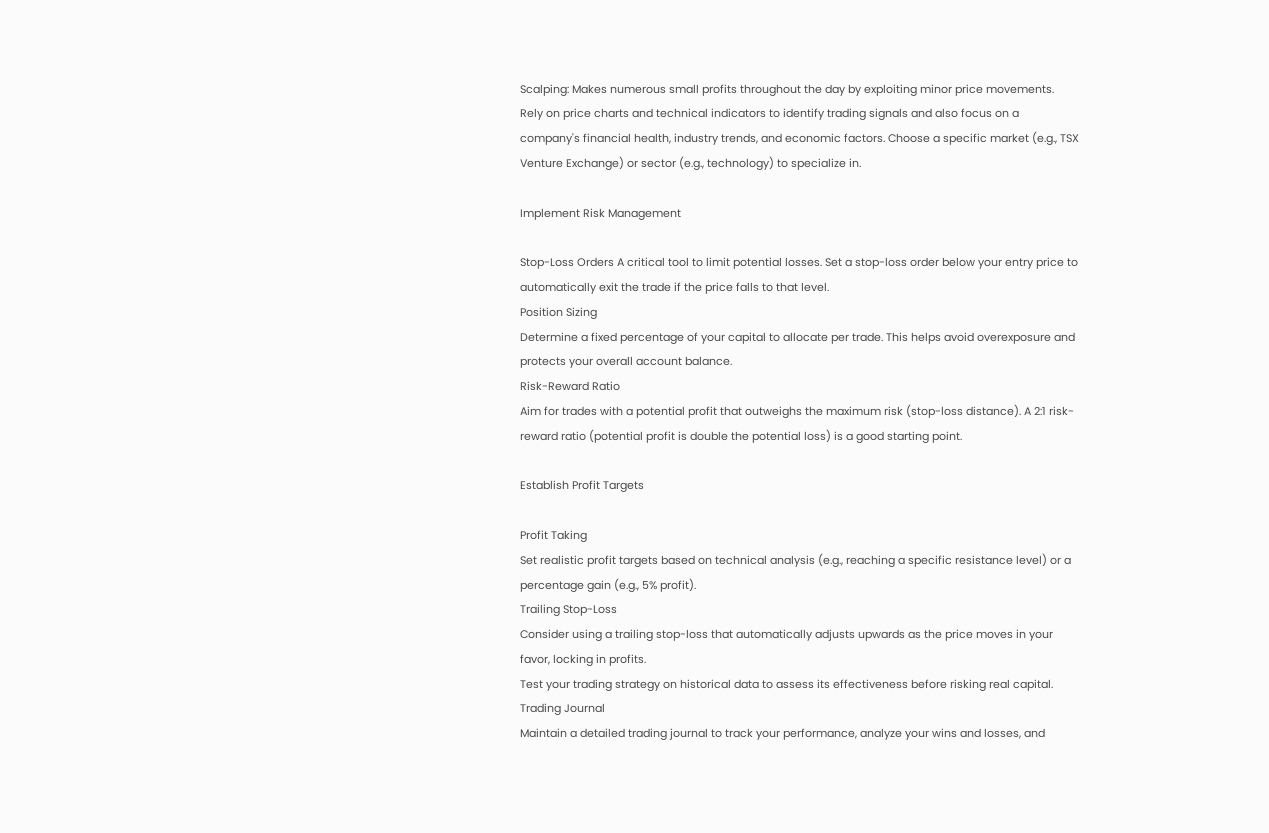Scalping: Makes numerous small profits throughout the day by exploiting minor price movements.
Rely on price charts and technical indicators to identify trading signals and also focus on a company's financial health, industry trends, and economic factors. Choose a specific market (e.g., TSX Venture Exchange) or sector (e.g., technology) to specialize in.

Implement Risk Management

Stop-Loss Orders A critical tool to limit potential losses. Set a stop-loss order below your entry price to automatically exit the trade if the price falls to that level.
Position Sizing
Determine a fixed percentage of your capital to allocate per trade. This helps avoid overexposure and protects your overall account balance.
Risk-Reward Ratio
Aim for trades with a potential profit that outweighs the maximum risk (stop-loss distance). A 2:1 risk-reward ratio (potential profit is double the potential loss) is a good starting point.

Establish Profit Targets

Profit Taking
Set realistic profit targets based on technical analysis (e.g., reaching a specific resistance level) or a percentage gain (e.g., 5% profit).
Trailing Stop-Loss
Consider using a trailing stop-loss that automatically adjusts upwards as the price moves in your favor, locking in profits.
Test your trading strategy on historical data to assess its effectiveness before risking real capital.
Trading Journal
Maintain a detailed trading journal to track your performance, analyze your wins and losses, and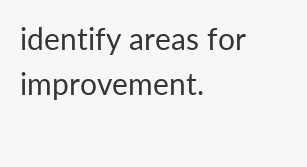identify areas for improvement.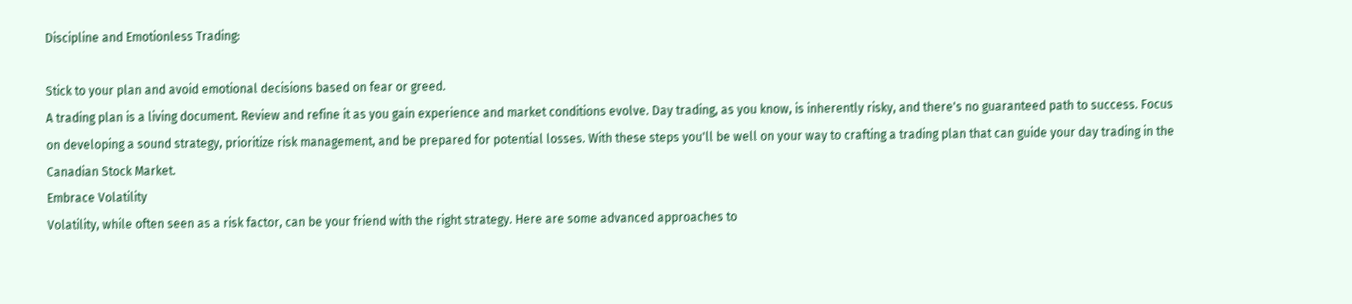Discipline and Emotionless Trading:

Stick to your plan and avoid emotional decisions based on fear or greed.
A trading plan is a living document. Review and refine it as you gain experience and market conditions evolve. Day trading, as you know, is inherently risky, and there's no guaranteed path to success. Focus on developing a sound strategy, prioritize risk management, and be prepared for potential losses. With these steps you'll be well on your way to crafting a trading plan that can guide your day trading in the Canadian Stock Market.
Embrace Volatility
Volatility, while often seen as a risk factor, can be your friend with the right strategy. Here are some advanced approaches to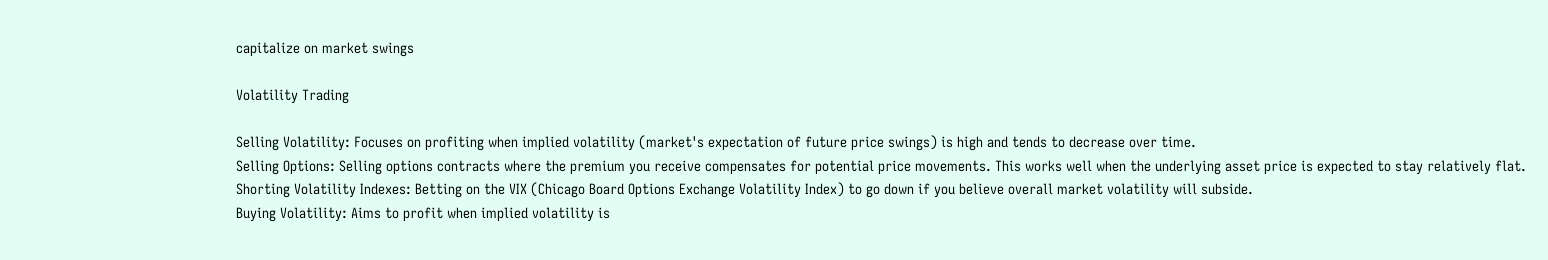capitalize on market swings

Volatility Trading

Selling Volatility: Focuses on profiting when implied volatility (market's expectation of future price swings) is high and tends to decrease over time.
Selling Options: Selling options contracts where the premium you receive compensates for potential price movements. This works well when the underlying asset price is expected to stay relatively flat.
Shorting Volatility Indexes: Betting on the VIX (Chicago Board Options Exchange Volatility Index) to go down if you believe overall market volatility will subside.
Buying Volatility: Aims to profit when implied volatility is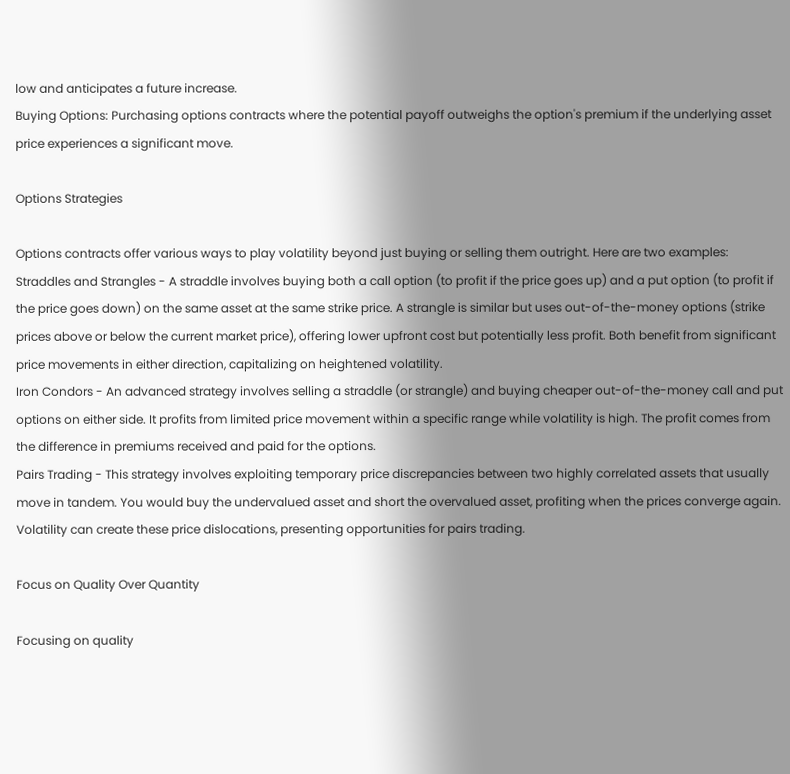low and anticipates a future increase.
Buying Options: Purchasing options contracts where the potential payoff outweighs the option's premium if the underlying asset price experiences a significant move.

Options Strategies

Options contracts offer various ways to play volatility beyond just buying or selling them outright. Here are two examples:
Straddles and Strangles - A straddle involves buying both a call option (to profit if the price goes up) and a put option (to profit if the price goes down) on the same asset at the same strike price. A strangle is similar but uses out-of-the-money options (strike prices above or below the current market price), offering lower upfront cost but potentially less profit. Both benefit from significant price movements in either direction, capitalizing on heightened volatility.
Iron Condors - An advanced strategy involves selling a straddle (or strangle) and buying cheaper out-of-the-money call and put options on either side. It profits from limited price movement within a specific range while volatility is high. The profit comes from the difference in premiums received and paid for the options.
Pairs Trading - This strategy involves exploiting temporary price discrepancies between two highly correlated assets that usually move in tandem. You would buy the undervalued asset and short the overvalued asset, profiting when the prices converge again. Volatility can create these price dislocations, presenting opportunities for pairs trading.

Focus on Quality Over Quantity

Focusing on quality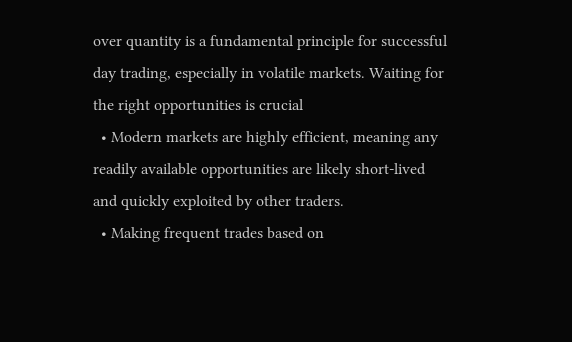over quantity is a fundamental principle for successful day trading, especially in volatile markets. Waiting for the right opportunities is crucial
  • Modern markets are highly efficient, meaning any readily available opportunities are likely short-lived and quickly exploited by other traders.
  • Making frequent trades based on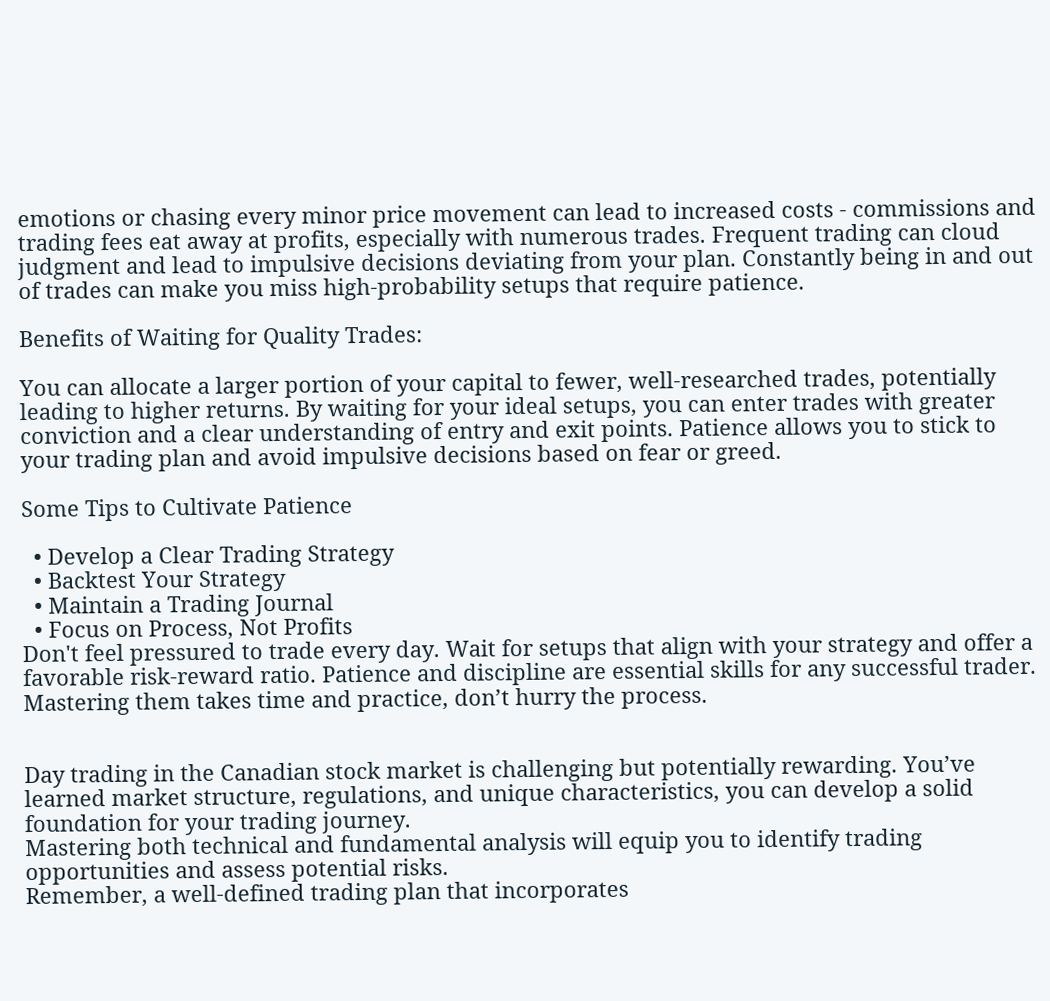emotions or chasing every minor price movement can lead to increased costs - commissions and trading fees eat away at profits, especially with numerous trades. Frequent trading can cloud judgment and lead to impulsive decisions deviating from your plan. Constantly being in and out of trades can make you miss high-probability setups that require patience.

Benefits of Waiting for Quality Trades:

You can allocate a larger portion of your capital to fewer, well-researched trades, potentially leading to higher returns. By waiting for your ideal setups, you can enter trades with greater conviction and a clear understanding of entry and exit points. Patience allows you to stick to your trading plan and avoid impulsive decisions based on fear or greed.

Some Tips to Cultivate Patience

  • Develop a Clear Trading Strategy
  • Backtest Your Strategy
  • Maintain a Trading Journal
  • Focus on Process, Not Profits
Don't feel pressured to trade every day. Wait for setups that align with your strategy and offer a favorable risk-reward ratio. Patience and discipline are essential skills for any successful trader. Mastering them takes time and practice, don’t hurry the process.


Day trading in the Canadian stock market is challenging but potentially rewarding. You’ve learned market structure, regulations, and unique characteristics, you can develop a solid foundation for your trading journey.
Mastering both technical and fundamental analysis will equip you to identify trading opportunities and assess potential risks.
Remember, a well-defined trading plan that incorporates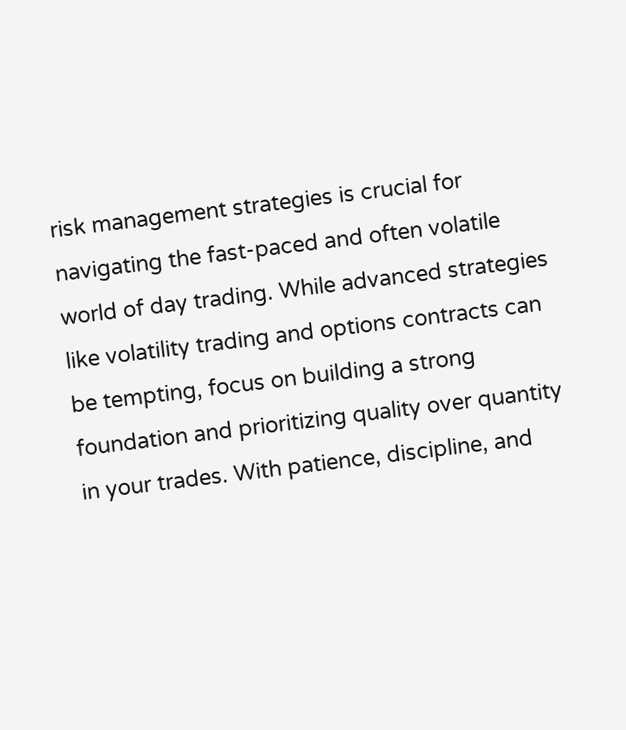risk management strategies is crucial for navigating the fast-paced and often volatile world of day trading. While advanced strategies like volatility trading and options contracts can be tempting, focus on building a strong foundation and prioritizing quality over quantity in your trades. With patience, discipline, and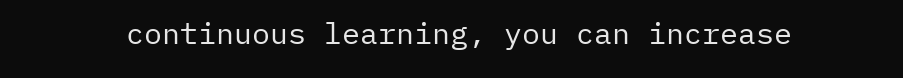continuous learning, you can increase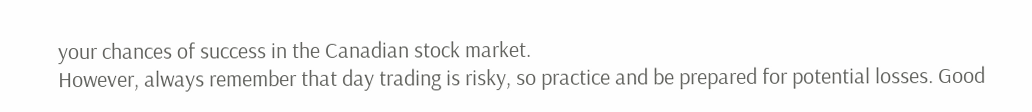your chances of success in the Canadian stock market.
However, always remember that day trading is risky, so practice and be prepared for potential losses. Good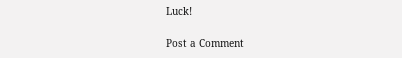Luck!

Post a Comment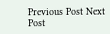Previous Post Next Post